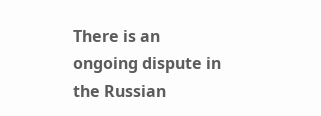There is an ongoing dispute in the Russian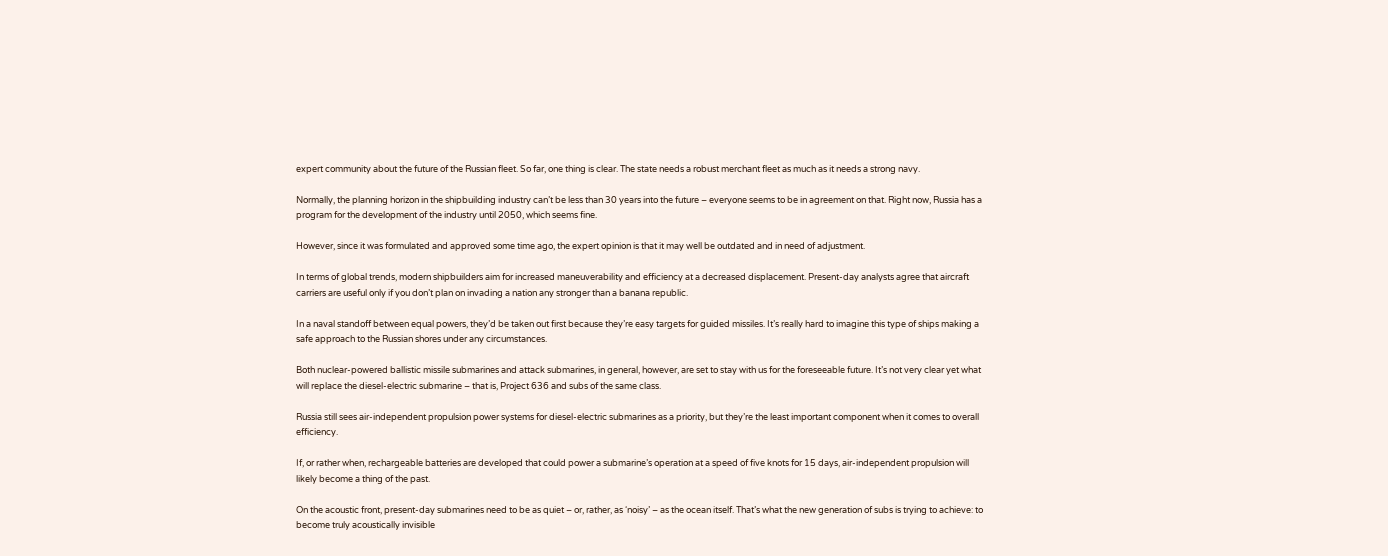expert community about the future of the Russian fleet. So far, one thing is clear. The state needs a robust merchant fleet as much as it needs a strong navy.

Normally, the planning horizon in the shipbuilding industry can’t be less than 30 years into the future – everyone seems to be in agreement on that. Right now, Russia has a program for the development of the industry until 2050, which seems fine.

However, since it was formulated and approved some time ago, the expert opinion is that it may well be outdated and in need of adjustment.

In terms of global trends, modern shipbuilders aim for increased maneuverability and efficiency at a decreased displacement. Present-day analysts agree that aircraft carriers are useful only if you don’t plan on invading a nation any stronger than a banana republic.

In a naval standoff between equal powers, they’d be taken out first because they’re easy targets for guided missiles. It’s really hard to imagine this type of ships making a safe approach to the Russian shores under any circumstances.

Both nuclear-powered ballistic missile submarines and attack submarines, in general, however, are set to stay with us for the foreseeable future. It’s not very clear yet what will replace the diesel-electric submarine – that is, Project 636 and subs of the same class.

Russia still sees air-independent propulsion power systems for diesel-electric submarines as a priority, but they’re the least important component when it comes to overall efficiency.

If, or rather when, rechargeable batteries are developed that could power a submarine’s operation at a speed of five knots for 15 days, air-independent propulsion will likely become a thing of the past.

On the acoustic front, present-day submarines need to be as quiet – or, rather, as ‘noisy’ – as the ocean itself. That’s what the new generation of subs is trying to achieve: to become truly acoustically invisible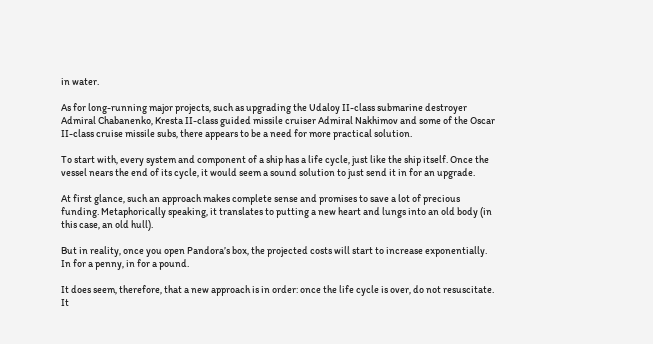in water.

As for long-running major projects, such as upgrading the Udaloy II-class submarine destroyer Admiral Chabanenko, Kresta II-class guided missile cruiser Admiral Nakhimov and some of the Oscar II-class cruise missile subs, there appears to be a need for more practical solution.

To start with, every system and component of a ship has a life cycle, just like the ship itself. Once the vessel nears the end of its cycle, it would seem a sound solution to just send it in for an upgrade.

At first glance, such an approach makes complete sense and promises to save a lot of precious funding. Metaphorically speaking, it translates to putting a new heart and lungs into an old body (in this case, an old hull).

But in reality, once you open Pandora’s box, the projected costs will start to increase exponentially. In for a penny, in for a pound.

It does seem, therefore, that a new approach is in order: once the life cycle is over, do not resuscitate. It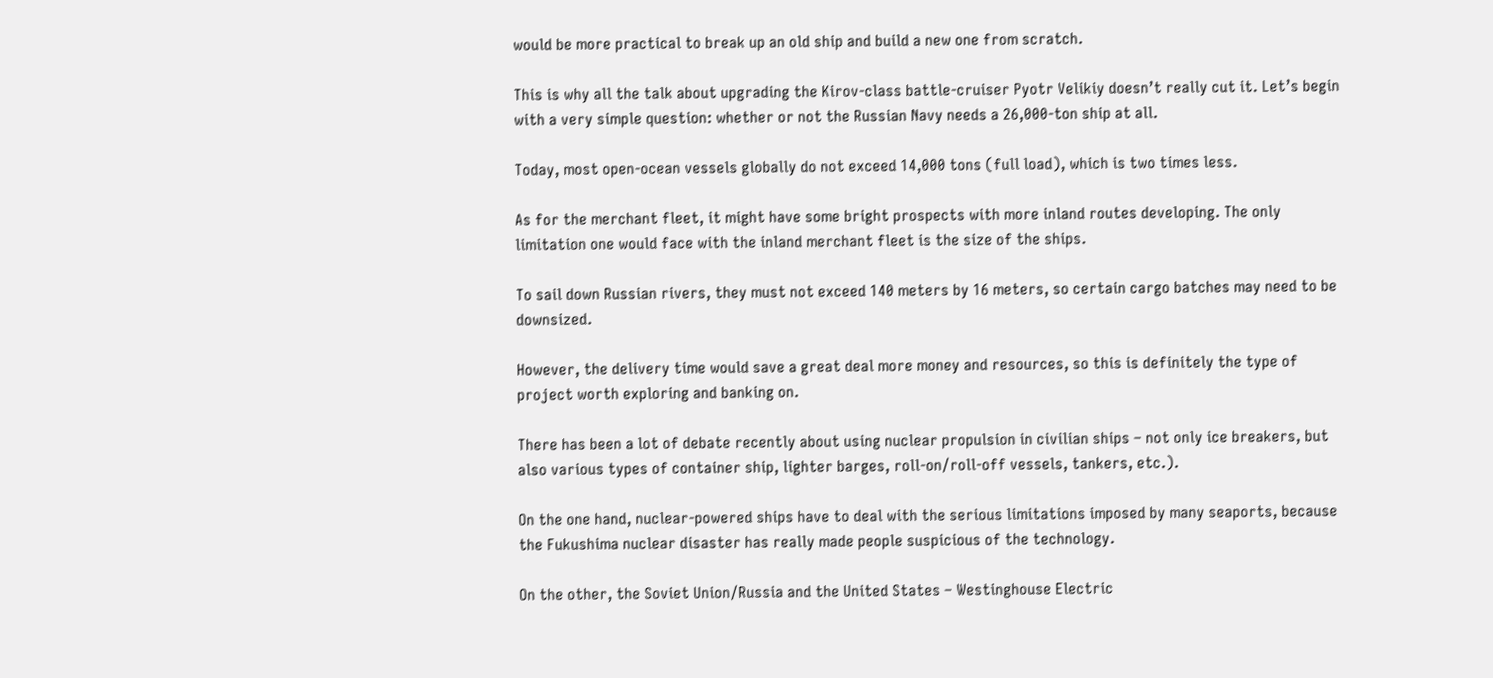would be more practical to break up an old ship and build a new one from scratch.

This is why all the talk about upgrading the Kirov-class battle-cruiser Pyotr Velikiy doesn’t really cut it. Let’s begin with a very simple question: whether or not the Russian Navy needs a 26,000-ton ship at all.

Today, most open-ocean vessels globally do not exceed 14,000 tons (full load), which is two times less.

As for the merchant fleet, it might have some bright prospects with more inland routes developing. The only limitation one would face with the inland merchant fleet is the size of the ships.

To sail down Russian rivers, they must not exceed 140 meters by 16 meters, so certain cargo batches may need to be downsized.

However, the delivery time would save a great deal more money and resources, so this is definitely the type of project worth exploring and banking on.

There has been a lot of debate recently about using nuclear propulsion in civilian ships – not only ice breakers, but also various types of container ship, lighter barges, roll-on/roll-off vessels, tankers, etc.).

On the one hand, nuclear-powered ships have to deal with the serious limitations imposed by many seaports, because the Fukushima nuclear disaster has really made people suspicious of the technology.

On the other, the Soviet Union/Russia and the United States – Westinghouse Electric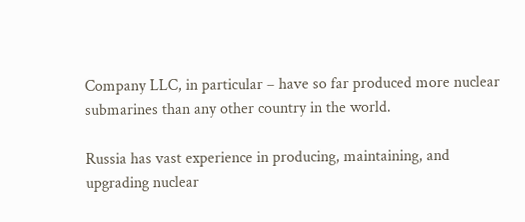Company LLC, in particular – have so far produced more nuclear submarines than any other country in the world.

Russia has vast experience in producing, maintaining, and upgrading nuclear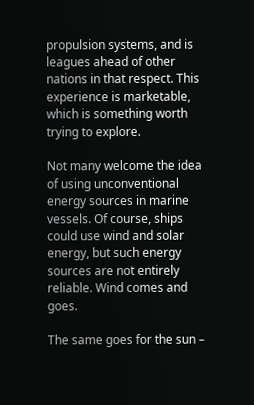propulsion systems, and is leagues ahead of other nations in that respect. This experience is marketable, which is something worth trying to explore.

Not many welcome the idea of using unconventional energy sources in marine vessels. Of course, ships could use wind and solar energy, but such energy sources are not entirely reliable. Wind comes and goes.

The same goes for the sun –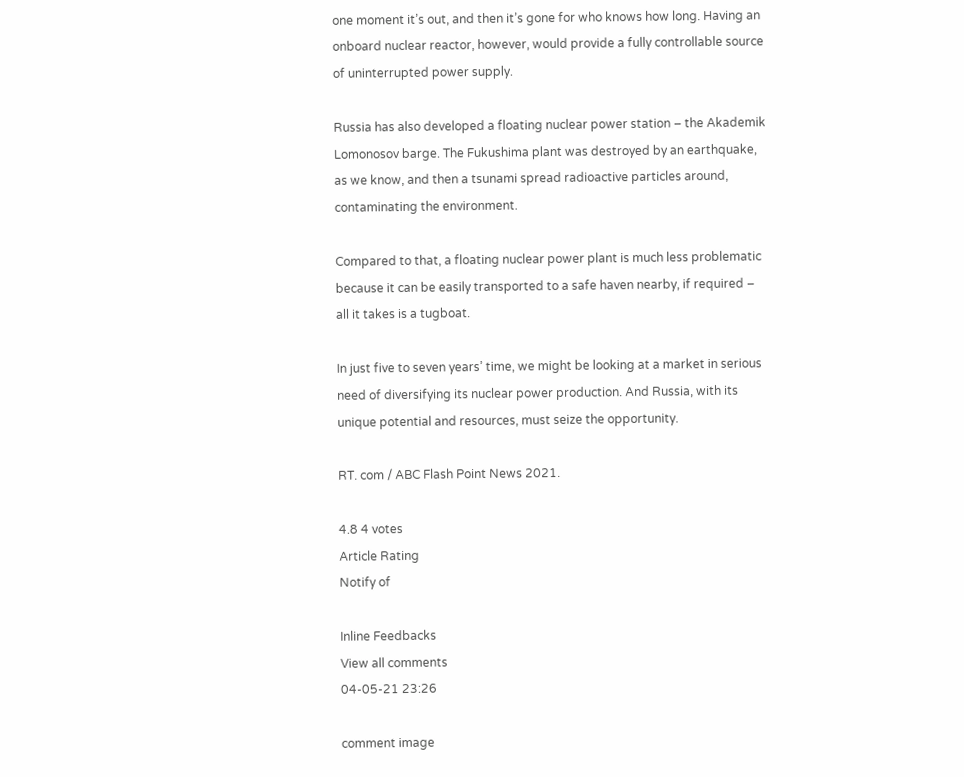one moment it’s out, and then it’s gone for who knows how long. Having an onboard nuclear reactor, however, would provide a fully controllable source of uninterrupted power supply.

Russia has also developed a floating nuclear power station – the Akademik Lomonosov barge. The Fukushima plant was destroyed by an earthquake, as we know, and then a tsunami spread radioactive particles around, contaminating the environment.

Compared to that, a floating nuclear power plant is much less problematic because it can be easily transported to a safe haven nearby, if required – all it takes is a tugboat.

In just five to seven years’ time, we might be looking at a market in serious need of diversifying its nuclear power production. And Russia, with its unique potential and resources, must seize the opportunity.

RT. com / ABC Flash Point News 2021.

4.8 4 votes
Article Rating
Notify of

Inline Feedbacks
View all comments
04-05-21 23:26

comment image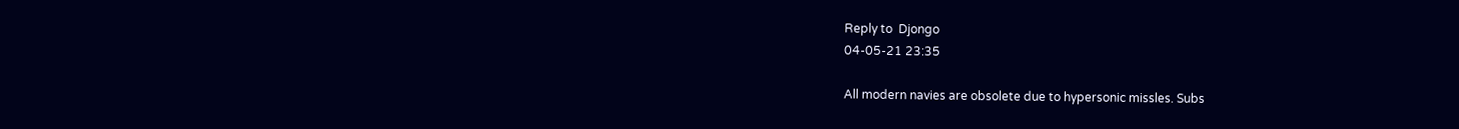Reply to  Djongo
04-05-21 23:35

All modern navies are obsolete due to hypersonic missles. Subs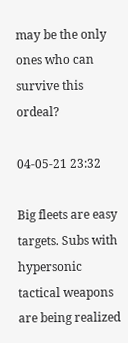may be the only ones who can survive this ordeal?

04-05-21 23:32

Big fleets are easy targets. Subs with hypersonic tactical weapons are being realized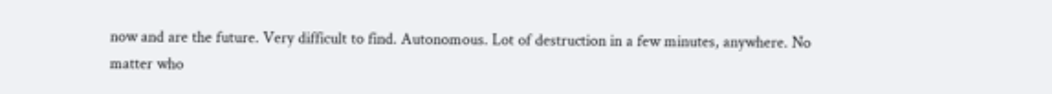now and are the future. Very difficult to find. Autonomous. Lot of destruction in a few minutes, anywhere. No matter who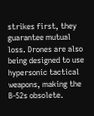strikes first, they guarantee mutual loss. Drones are also being designed to use hypersonic tactical weapons, making the B-52s obsolete.